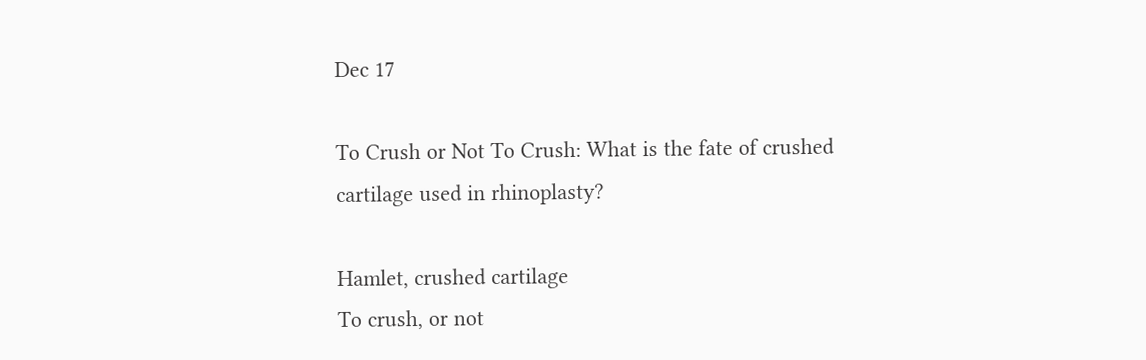Dec 17

To Crush or Not To Crush: What is the fate of crushed cartilage used in rhinoplasty?

Hamlet, crushed cartilage
To crush, or not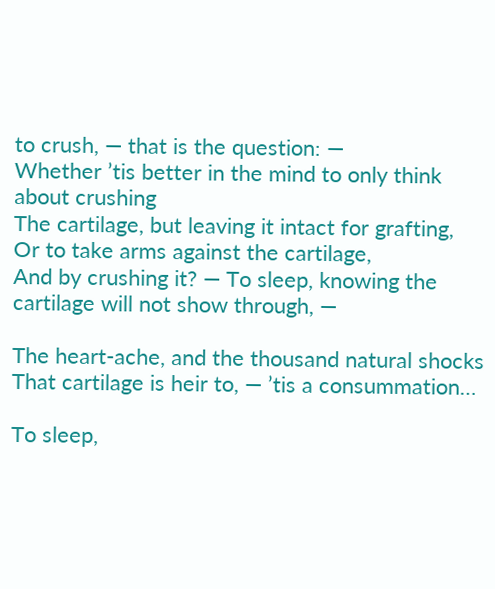to crush, — that is the question: —
Whether ’tis better in the mind to only think about crushing
The cartilage, but leaving it intact for grafting,
Or to take arms against the cartilage,
And by crushing it? — To sleep, knowing the cartilage will not show through, —

The heart-ache, and the thousand natural shocks
That cartilage is heir to, — ’tis a consummation…

To sleep,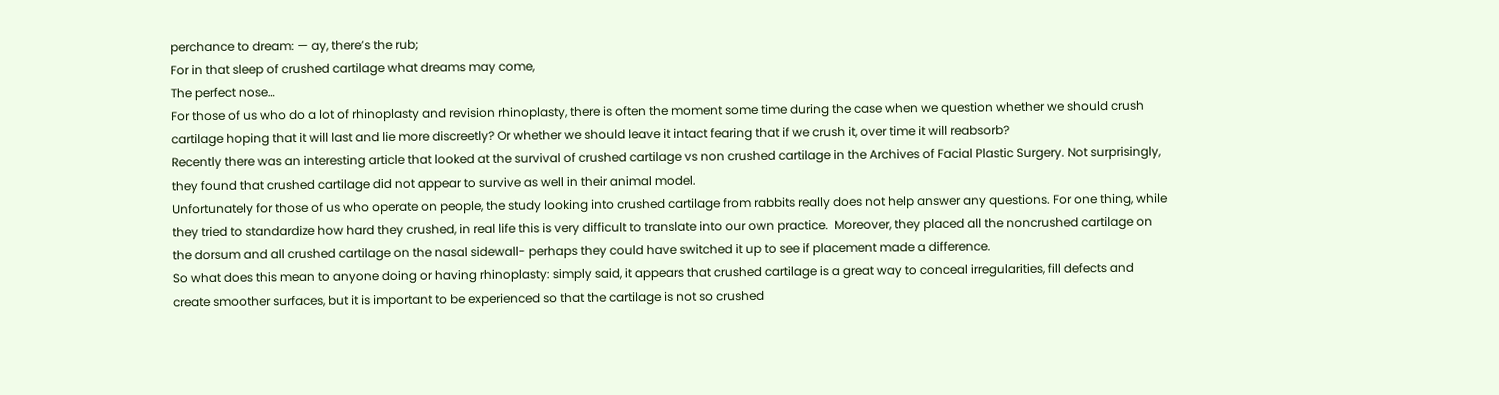perchance to dream: — ay, there’s the rub;
For in that sleep of crushed cartilage what dreams may come,
The perfect nose…
For those of us who do a lot of rhinoplasty and revision rhinoplasty, there is often the moment some time during the case when we question whether we should crush cartilage hoping that it will last and lie more discreetly? Or whether we should leave it intact fearing that if we crush it, over time it will reabsorb?
Recently there was an interesting article that looked at the survival of crushed cartilage vs non crushed cartilage in the Archives of Facial Plastic Surgery. Not surprisingly, they found that crushed cartilage did not appear to survive as well in their animal model.
Unfortunately for those of us who operate on people, the study looking into crushed cartilage from rabbits really does not help answer any questions. For one thing, while they tried to standardize how hard they crushed, in real life this is very difficult to translate into our own practice.  Moreover, they placed all the noncrushed cartilage on the dorsum and all crushed cartilage on the nasal sidewall- perhaps they could have switched it up to see if placement made a difference.
So what does this mean to anyone doing or having rhinoplasty: simply said, it appears that crushed cartilage is a great way to conceal irregularities, fill defects and create smoother surfaces, but it is important to be experienced so that the cartilage is not so crushed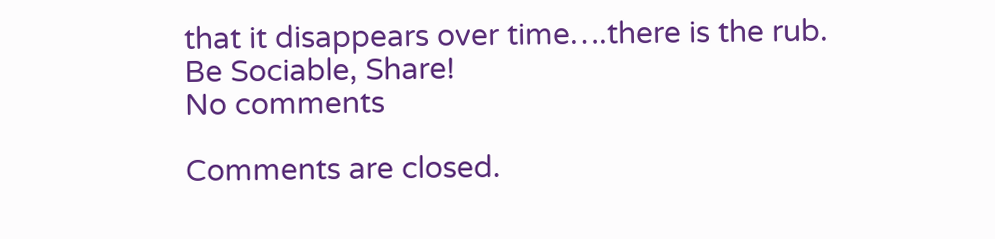that it disappears over time….there is the rub.
Be Sociable, Share!
No comments

Comments are closed.